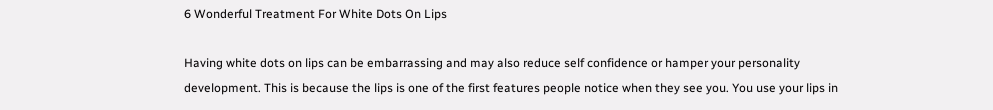6 Wonderful Treatment For White Dots On Lips

Having white dots on lips can be embarrassing and may also reduce self confidence or hamper your personality development. This is because the lips is one of the first features people notice when they see you. You use your lips in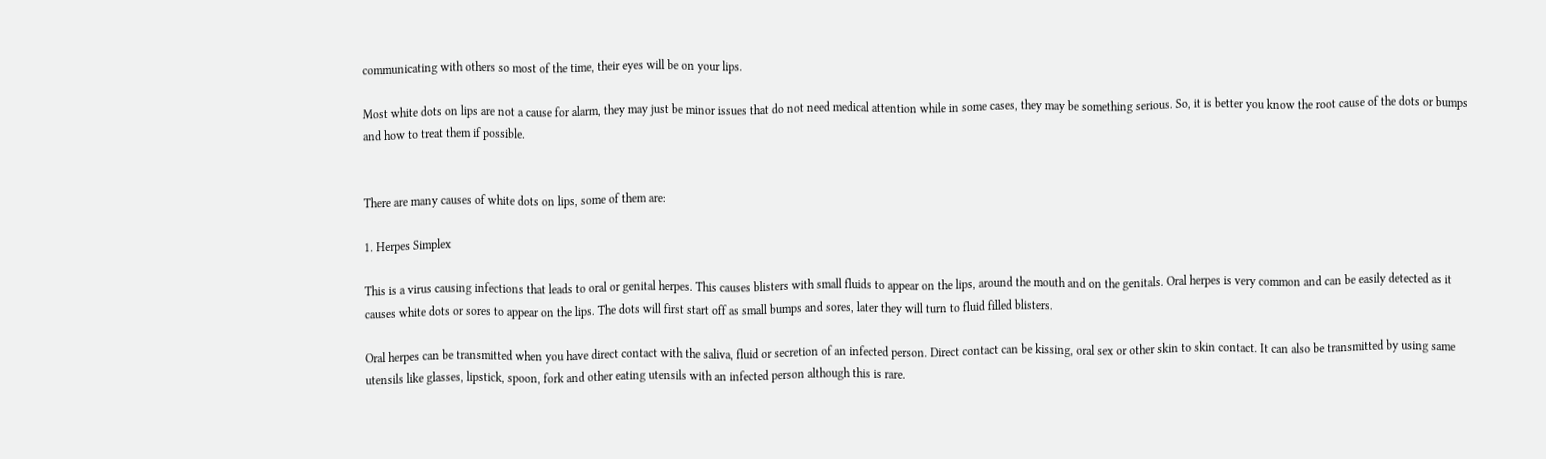communicating with others so most of the time, their eyes will be on your lips.

Most white dots on lips are not a cause for alarm, they may just be minor issues that do not need medical attention while in some cases, they may be something serious. So, it is better you know the root cause of the dots or bumps and how to treat them if possible.


There are many causes of white dots on lips, some of them are:

1. Herpes Simplex

This is a virus causing infections that leads to oral or genital herpes. This causes blisters with small fluids to appear on the lips, around the mouth and on the genitals. Oral herpes is very common and can be easily detected as it causes white dots or sores to appear on the lips. The dots will first start off as small bumps and sores, later they will turn to fluid filled blisters.

Oral herpes can be transmitted when you have direct contact with the saliva, fluid or secretion of an infected person. Direct contact can be kissing, oral sex or other skin to skin contact. It can also be transmitted by using same utensils like glasses, lipstick, spoon, fork and other eating utensils with an infected person although this is rare.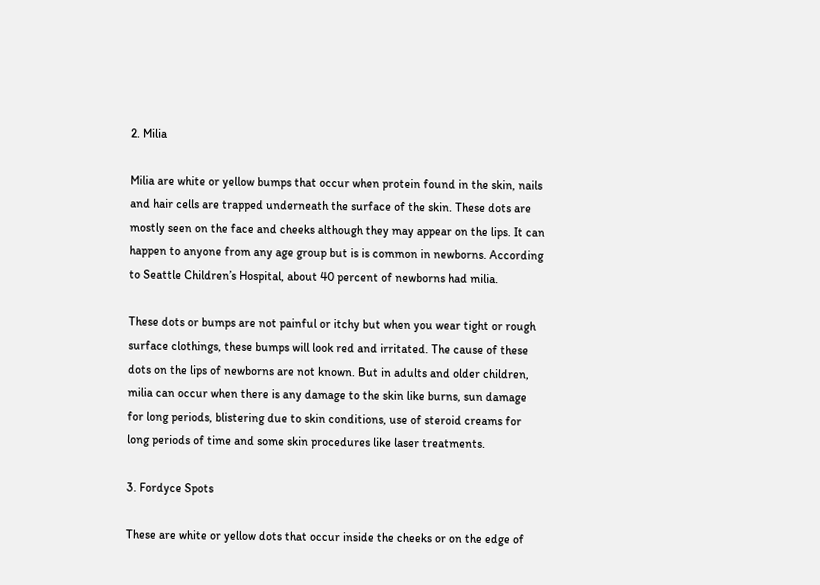2. Milia

Milia are white or yellow bumps that occur when protein found in the skin, nails and hair cells are trapped underneath the surface of the skin. These dots are mostly seen on the face and cheeks although they may appear on the lips. It can happen to anyone from any age group but is is common in newborns. According to Seattle Children’s Hospital, about 40 percent of newborns had milia.

These dots or bumps are not painful or itchy but when you wear tight or rough surface clothings, these bumps will look red and irritated. The cause of these dots on the lips of newborns are not known. But in adults and older children, milia can occur when there is any damage to the skin like burns, sun damage for long periods, blistering due to skin conditions, use of steroid creams for long periods of time and some skin procedures like laser treatments.

3. Fordyce Spots

These are white or yellow dots that occur inside the cheeks or on the edge of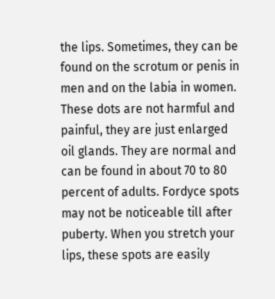the lips. Sometimes, they can be found on the scrotum or penis in men and on the labia in women. These dots are not harmful and painful, they are just enlarged oil glands. They are normal and can be found in about 70 to 80 percent of adults. Fordyce spots may not be noticeable till after puberty. When you stretch your lips, these spots are easily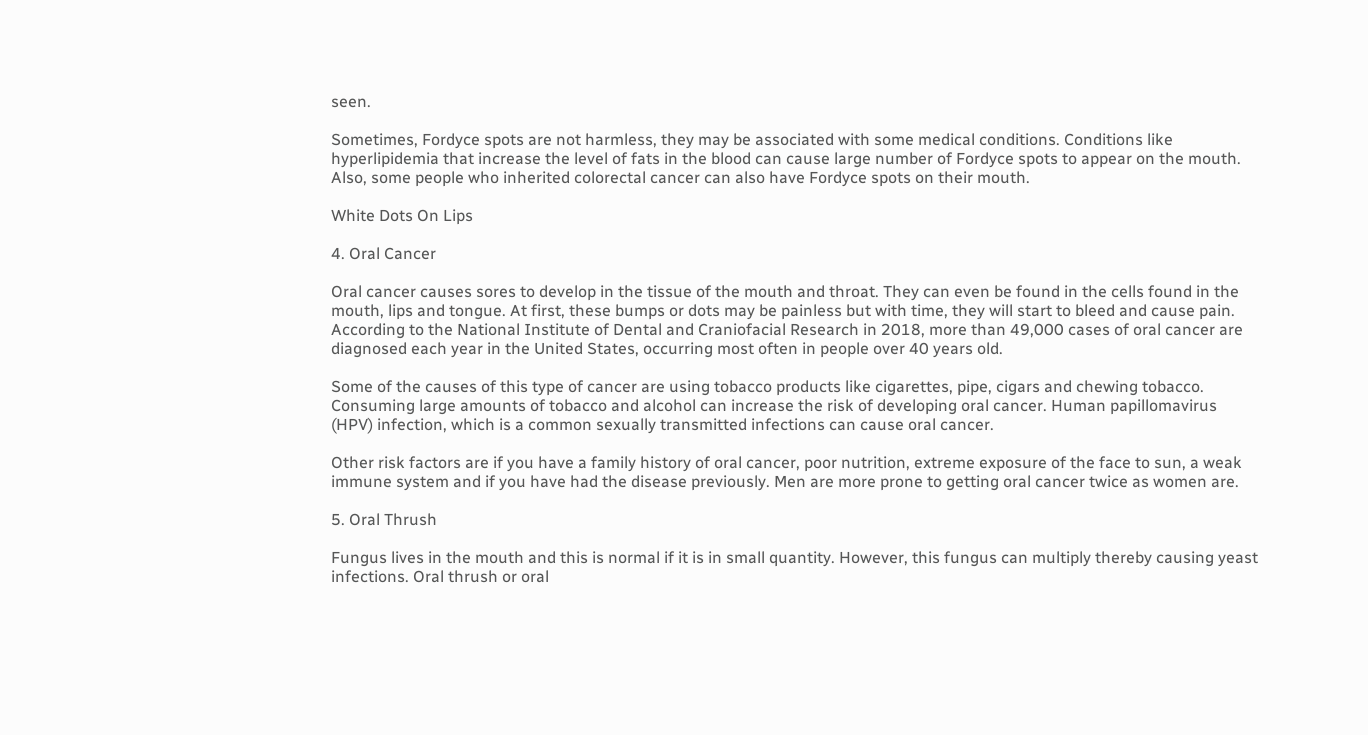seen.

Sometimes, Fordyce spots are not harmless, they may be associated with some medical conditions. Conditions like hyperlipidemia that increase the level of fats in the blood can cause large number of Fordyce spots to appear on the mouth. Also, some people who inherited colorectal cancer can also have Fordyce spots on their mouth.

White Dots On Lips

4. Oral Cancer

Oral cancer causes sores to develop in the tissue of the mouth and throat. They can even be found in the cells found in the mouth, lips and tongue. At first, these bumps or dots may be painless but with time, they will start to bleed and cause pain. According to the National Institute of Dental and Craniofacial Research in 2018, more than 49,000 cases of oral cancer are diagnosed each year in the United States, occurring most often in people over 40 years old.

Some of the causes of this type of cancer are using tobacco products like cigarettes, pipe, cigars and chewing tobacco. Consuming large amounts of tobacco and alcohol can increase the risk of developing oral cancer. Human papillomavirus (HPV) infection, which is a common sexually transmitted infections can cause oral cancer.

Other risk factors are if you have a family history of oral cancer, poor nutrition, extreme exposure of the face to sun, a weak immune system and if you have had the disease previously. Men are more prone to getting oral cancer twice as women are.

5. Oral Thrush

Fungus lives in the mouth and this is normal if it is in small quantity. However, this fungus can multiply thereby causing yeast infections. Oral thrush or oral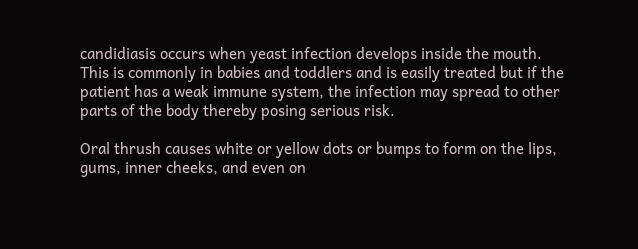candidiasis occurs when yeast infection develops inside the mouth. This is commonly in babies and toddlers and is easily treated but if the patient has a weak immune system, the infection may spread to other parts of the body thereby posing serious risk.

Oral thrush causes white or yellow dots or bumps to form on the lips, gums, inner cheeks, and even on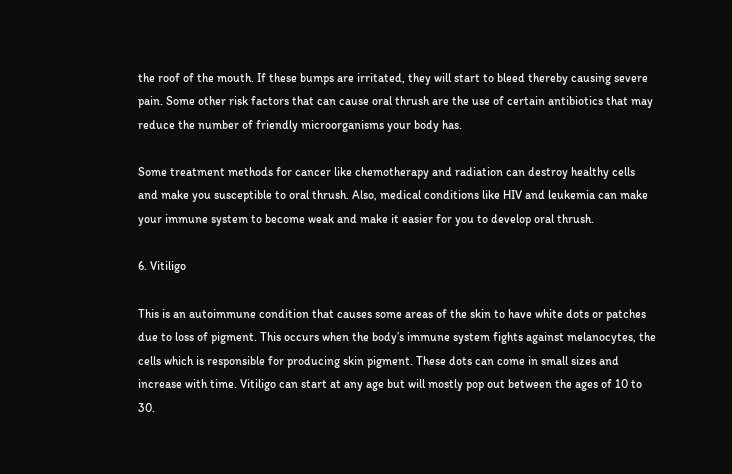the roof of the mouth. If these bumps are irritated, they will start to bleed thereby causing severe pain. Some other risk factors that can cause oral thrush are the use of certain antibiotics that may reduce the number of friendly microorganisms your body has.

Some treatment methods for cancer like chemotherapy and radiation can destroy healthy cells and make you susceptible to oral thrush. Also, medical conditions like HIV and leukemia can make your immune system to become weak and make it easier for you to develop oral thrush.

6. Vitiligo

This is an autoimmune condition that causes some areas of the skin to have white dots or patches due to loss of pigment. This occurs when the body’s immune system fights against melanocytes, the cells which is responsible for producing skin pigment. These dots can come in small sizes and increase with time. Vitiligo can start at any age but will mostly pop out between the ages of 10 to 30.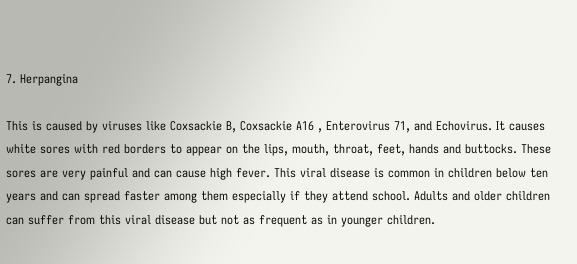7. Herpangina

This is caused by viruses like Coxsackie B, Coxsackie A16 , Enterovirus 71, and Echovirus. It causes white sores with red borders to appear on the lips, mouth, throat, feet, hands and buttocks. These sores are very painful and can cause high fever. This viral disease is common in children below ten years and can spread faster among them especially if they attend school. Adults and older children can suffer from this viral disease but not as frequent as in younger children.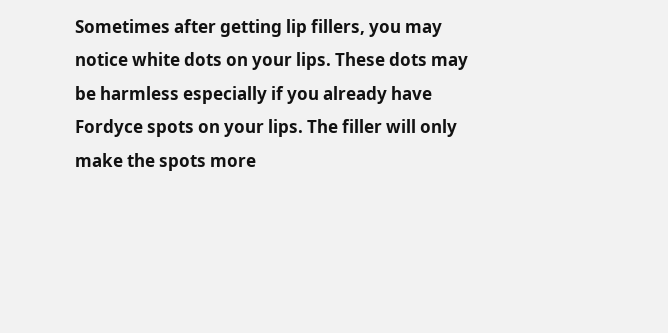Sometimes after getting lip fillers, you may notice white dots on your lips. These dots may be harmless especially if you already have Fordyce spots on your lips. The filler will only make the spots more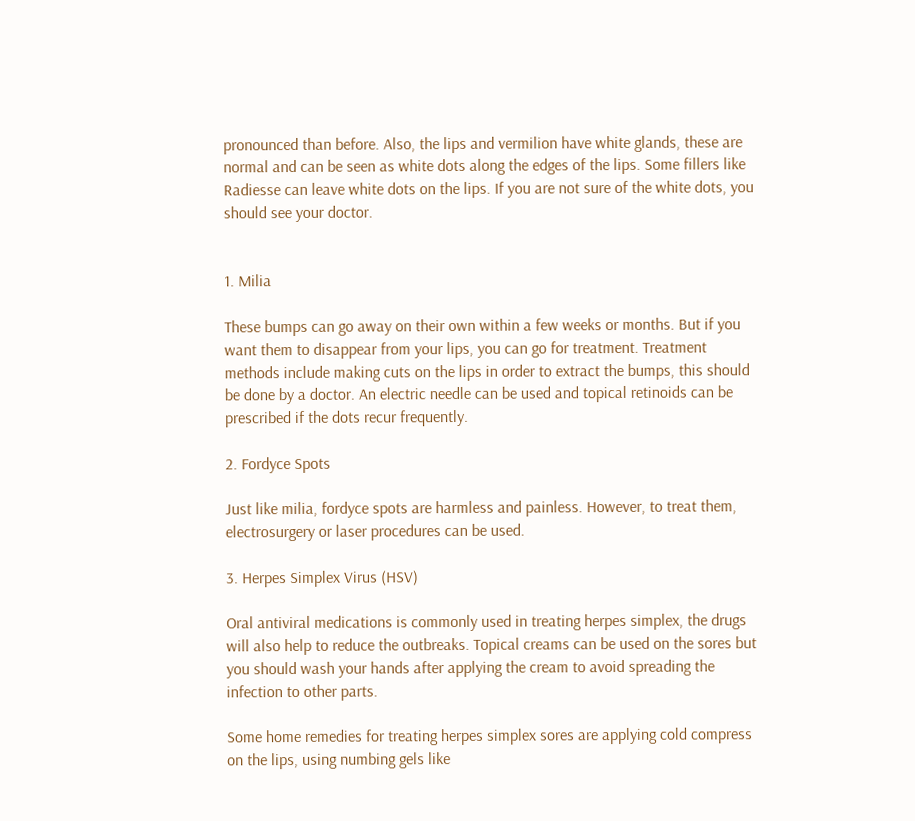pronounced than before. Also, the lips and vermilion have white glands, these are normal and can be seen as white dots along the edges of the lips. Some fillers like Radiesse can leave white dots on the lips. If you are not sure of the white dots, you should see your doctor.


1. Milia

These bumps can go away on their own within a few weeks or months. But if you want them to disappear from your lips, you can go for treatment. Treatment methods include making cuts on the lips in order to extract the bumps, this should be done by a doctor. An electric needle can be used and topical retinoids can be prescribed if the dots recur frequently.

2. Fordyce Spots

Just like milia, fordyce spots are harmless and painless. However, to treat them, electrosurgery or laser procedures can be used.

3. Herpes Simplex Virus (HSV)

Oral antiviral medications is commonly used in treating herpes simplex, the drugs will also help to reduce the outbreaks. Topical creams can be used on the sores but you should wash your hands after applying the cream to avoid spreading the infection to other parts.

Some home remedies for treating herpes simplex sores are applying cold compress on the lips, using numbing gels like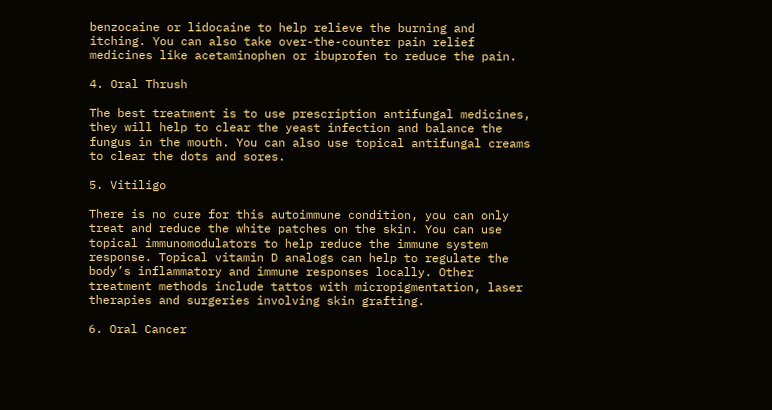benzocaine or lidocaine to help relieve the burning and itching. You can also take over-the-counter pain relief medicines like acetaminophen or ibuprofen to reduce the pain.

4. Oral Thrush

The best treatment is to use prescription antifungal medicines, they will help to clear the yeast infection and balance the fungus in the mouth. You can also use topical antifungal creams to clear the dots and sores.

5. Vitiligo

There is no cure for this autoimmune condition, you can only treat and reduce the white patches on the skin. You can use topical immunomodulators to help reduce the immune system response. Topical vitamin D analogs can help to regulate the body’s inflammatory and immune responses locally. Other treatment methods include tattos with micropigmentation, laser therapies and surgeries involving skin grafting.

6. Oral Cancer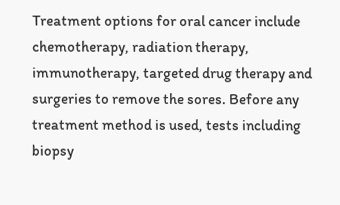Treatment options for oral cancer include chemotherapy, radiation therapy, immunotherapy, targeted drug therapy and surgeries to remove the sores. Before any treatment method is used, tests including biopsy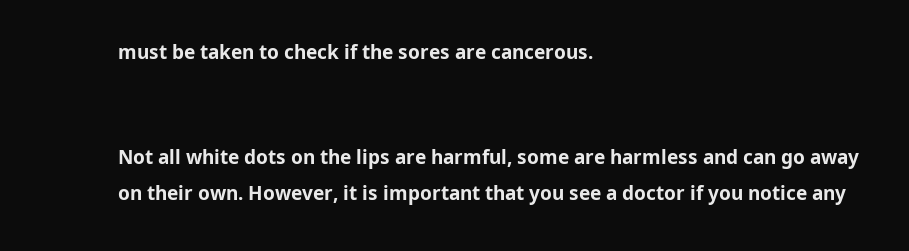must be taken to check if the sores are cancerous.


Not all white dots on the lips are harmful, some are harmless and can go away on their own. However, it is important that you see a doctor if you notice any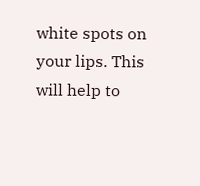white spots on your lips. This will help to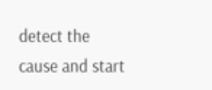detect the cause and start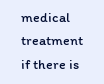medical treatment if there is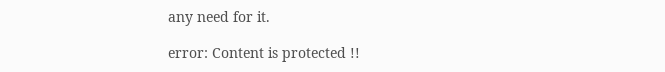any need for it.

error: Content is protected !!